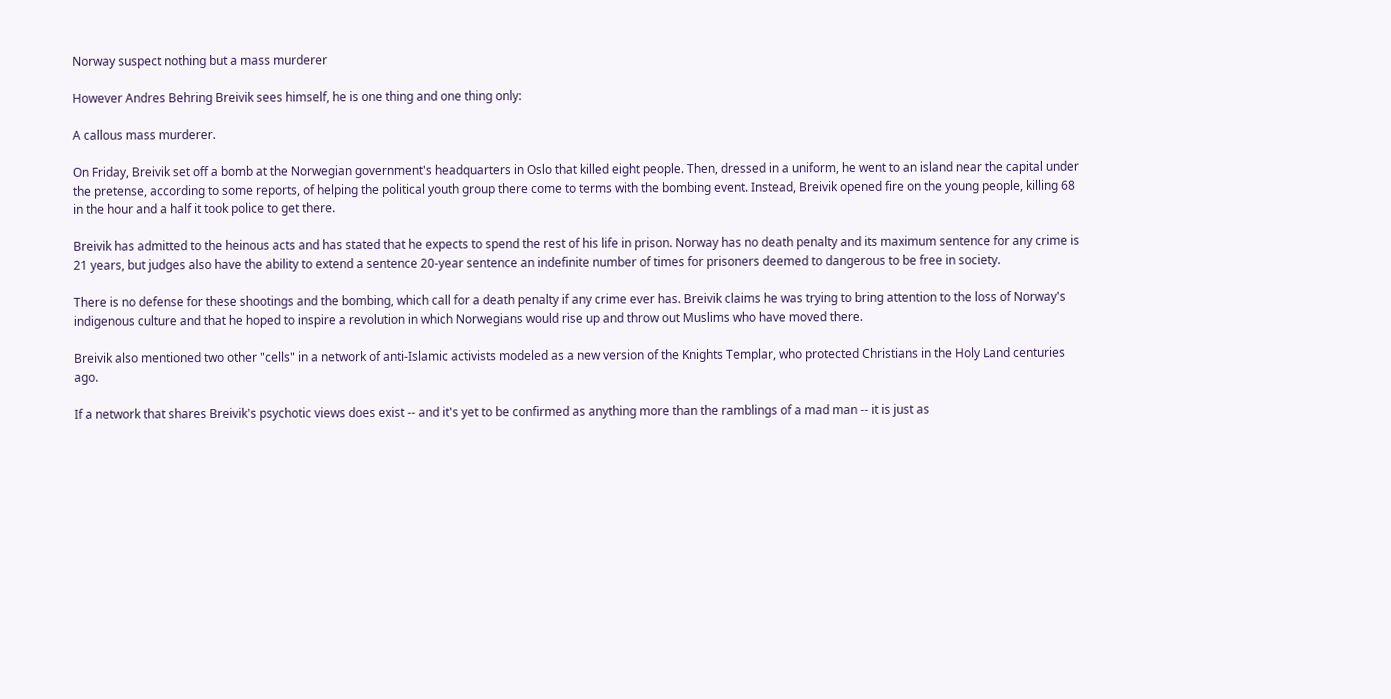Norway suspect nothing but a mass murderer

However Andres Behring Breivik sees himself, he is one thing and one thing only:

A callous mass murderer.

On Friday, Breivik set off a bomb at the Norwegian government's headquarters in Oslo that killed eight people. Then, dressed in a uniform, he went to an island near the capital under the pretense, according to some reports, of helping the political youth group there come to terms with the bombing event. Instead, Breivik opened fire on the young people, killing 68 in the hour and a half it took police to get there.

Breivik has admitted to the heinous acts and has stated that he expects to spend the rest of his life in prison. Norway has no death penalty and its maximum sentence for any crime is 21 years, but judges also have the ability to extend a sentence 20-year sentence an indefinite number of times for prisoners deemed to dangerous to be free in society.

There is no defense for these shootings and the bombing, which call for a death penalty if any crime ever has. Breivik claims he was trying to bring attention to the loss of Norway's indigenous culture and that he hoped to inspire a revolution in which Norwegians would rise up and throw out Muslims who have moved there.

Breivik also mentioned two other "cells" in a network of anti-Islamic activists modeled as a new version of the Knights Templar, who protected Christians in the Holy Land centuries ago.

If a network that shares Breivik's psychotic views does exist -- and it's yet to be confirmed as anything more than the ramblings of a mad man -- it is just as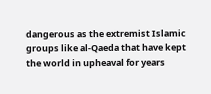dangerous as the extremist Islamic groups like al-Qaeda that have kept the world in upheaval for years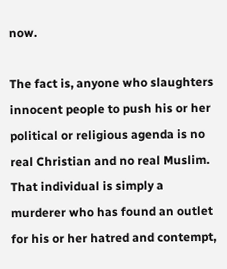now.

The fact is, anyone who slaughters innocent people to push his or her political or religious agenda is no real Christian and no real Muslim. That individual is simply a murderer who has found an outlet for his or her hatred and contempt,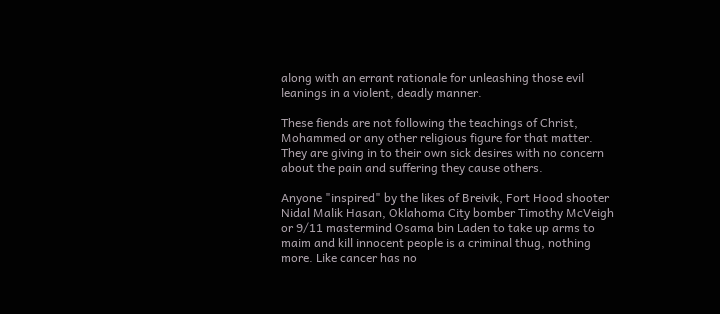along with an errant rationale for unleashing those evil leanings in a violent, deadly manner.

These fiends are not following the teachings of Christ, Mohammed or any other religious figure for that matter. They are giving in to their own sick desires with no concern about the pain and suffering they cause others.

Anyone "inspired" by the likes of Breivik, Fort Hood shooter Nidal Malik Hasan, Oklahoma City bomber Timothy McVeigh or 9/11 mastermind Osama bin Laden to take up arms to maim and kill innocent people is a criminal thug, nothing more. Like cancer has no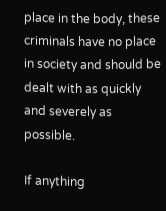place in the body, these criminals have no place in society and should be dealt with as quickly and severely as possible.

If anything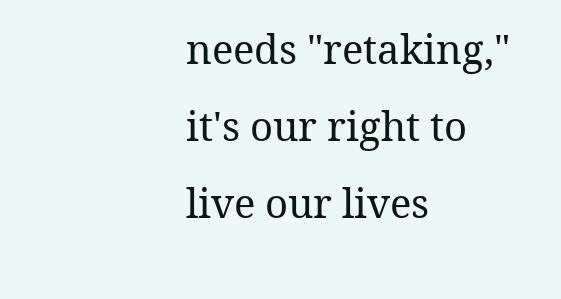needs "retaking," it's our right to live our lives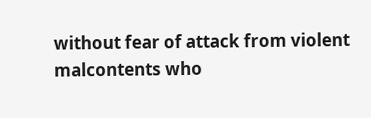without fear of attack from violent malcontents who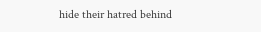hide their hatred behind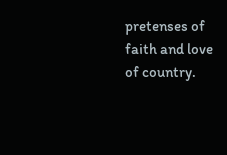pretenses of faith and love of country.